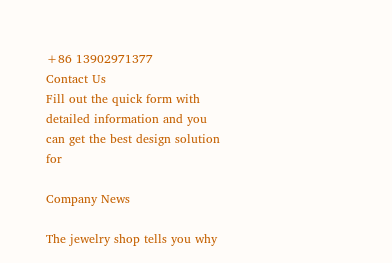+86 13902971377
Contact Us
Fill out the quick form with detailed information and you can get the best design solution for

Company News

The jewelry shop tells you why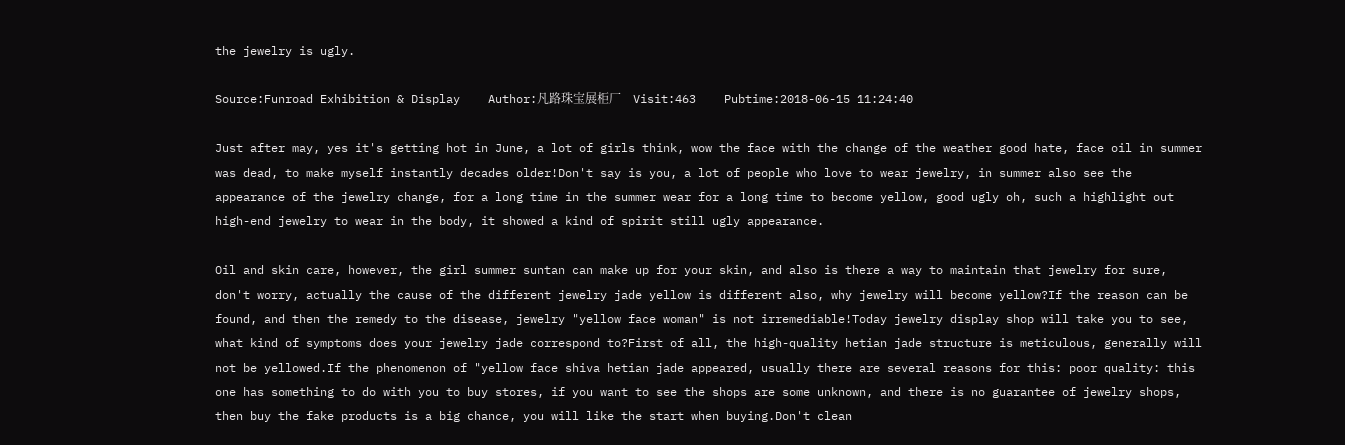the jewelry is ugly.

Source:Funroad Exhibition & Display    Author:凡路珠宝展柜厂    Visit:463    Pubtime:2018-06-15 11:24:40

Just after may, yes it's getting hot in June, a lot of girls think, wow the face with the change of the weather good hate, face oil in summer was dead, to make myself instantly decades older!Don't say is you, a lot of people who love to wear jewelry, in summer also see the appearance of the jewelry change, for a long time in the summer wear for a long time to become yellow, good ugly oh, such a highlight out high-end jewelry to wear in the body, it showed a kind of spirit still ugly appearance.

Oil and skin care, however, the girl summer suntan can make up for your skin, and also is there a way to maintain that jewelry for sure, don't worry, actually the cause of the different jewelry jade yellow is different also, why jewelry will become yellow?If the reason can be found, and then the remedy to the disease, jewelry "yellow face woman" is not irremediable!Today jewelry display shop will take you to see, what kind of symptoms does your jewelry jade correspond to?First of all, the high-quality hetian jade structure is meticulous, generally will not be yellowed.If the phenomenon of "yellow face shiva hetian jade appeared, usually there are several reasons for this: poor quality: this one has something to do with you to buy stores, if you want to see the shops are some unknown, and there is no guarantee of jewelry shops, then buy the fake products is a big chance, you will like the start when buying.Don't clean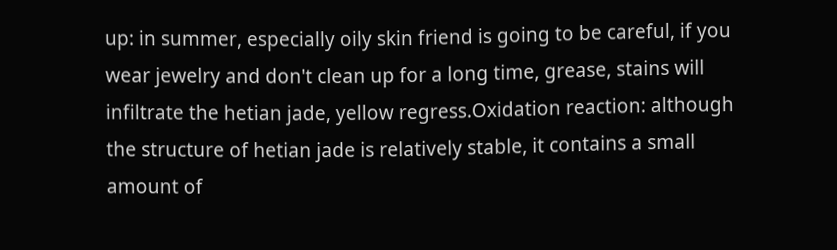up: in summer, especially oily skin friend is going to be careful, if you wear jewelry and don't clean up for a long time, grease, stains will infiltrate the hetian jade, yellow regress.Oxidation reaction: although the structure of hetian jade is relatively stable, it contains a small amount of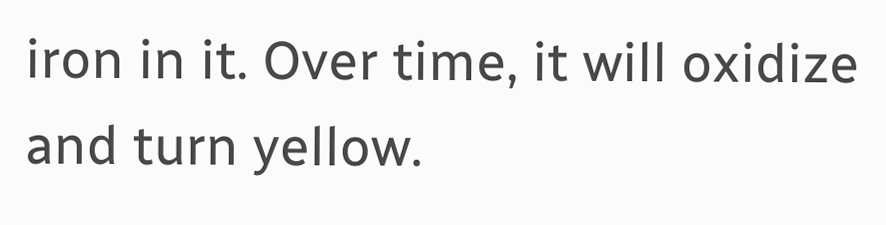iron in it. Over time, it will oxidize and turn yellow.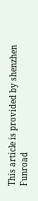This article is provided by shenzhen Funroad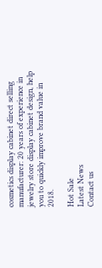cosmetics display cabinet direct selling manufacturer: 20 years of experience in jewelry store display cabinet design, help you to quickly improve brand value in 2018.

Hot Sale
Latest News
Contact us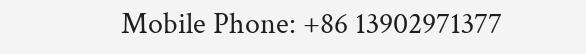Mobile Phone: +86 13902971377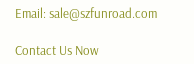Email: sale@szfunroad.com

Contact Us Now